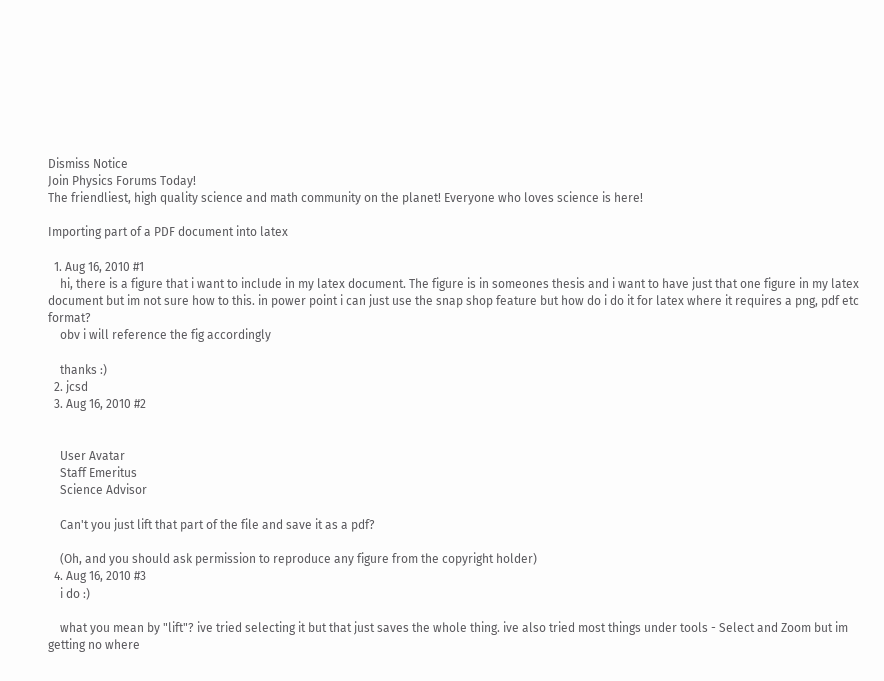Dismiss Notice
Join Physics Forums Today!
The friendliest, high quality science and math community on the planet! Everyone who loves science is here!

Importing part of a PDF document into latex

  1. Aug 16, 2010 #1
    hi, there is a figure that i want to include in my latex document. The figure is in someones thesis and i want to have just that one figure in my latex document but im not sure how to this. in power point i can just use the snap shop feature but how do i do it for latex where it requires a png, pdf etc format?
    obv i will reference the fig accordingly

    thanks :)
  2. jcsd
  3. Aug 16, 2010 #2


    User Avatar
    Staff Emeritus
    Science Advisor

    Can't you just lift that part of the file and save it as a pdf?

    (Oh, and you should ask permission to reproduce any figure from the copyright holder)
  4. Aug 16, 2010 #3
    i do :)

    what you mean by "lift"? ive tried selecting it but that just saves the whole thing. ive also tried most things under tools - Select and Zoom but im getting no where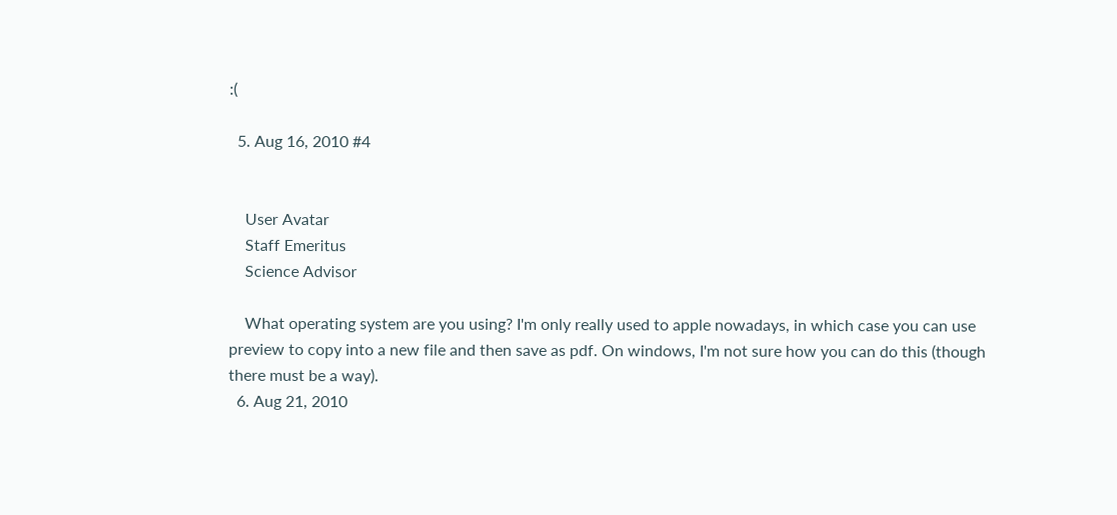:(

  5. Aug 16, 2010 #4


    User Avatar
    Staff Emeritus
    Science Advisor

    What operating system are you using? I'm only really used to apple nowadays, in which case you can use preview to copy into a new file and then save as pdf. On windows, I'm not sure how you can do this (though there must be a way).
  6. Aug 21, 2010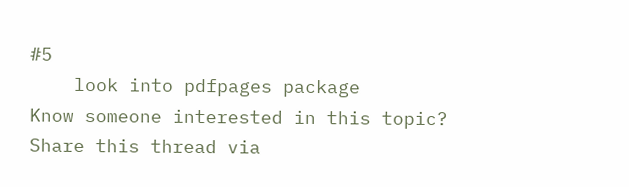#5
    look into pdfpages package
Know someone interested in this topic? Share this thread via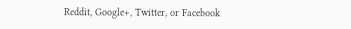Reddit, Google+, Twitter, or Facebook